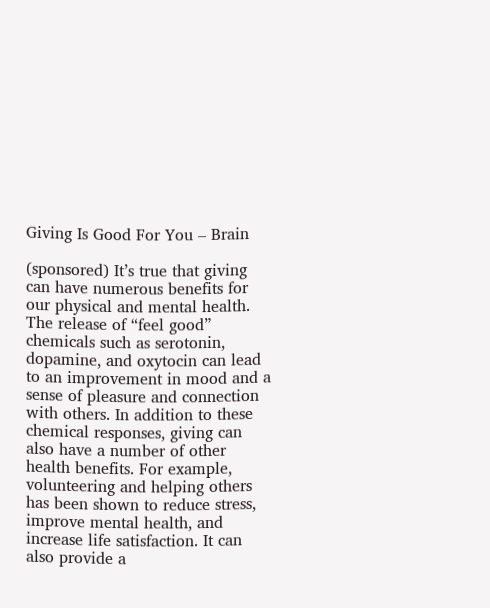Giving Is Good For You – Brain

(sponsored) It’s true that giving can have numerous benefits for our physical and mental health. The release of “feel good” chemicals such as serotonin, dopamine, and oxytocin can lead to an improvement in mood and a sense of pleasure and connection with others. In addition to these chemical responses, giving can also have a number of other health benefits. For example, volunteering and helping others has been shown to reduce stress, improve mental health, and increase life satisfaction. It can also provide a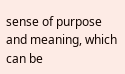sense of purpose and meaning, which can be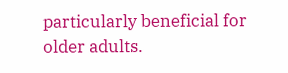particularly beneficial for older adults.